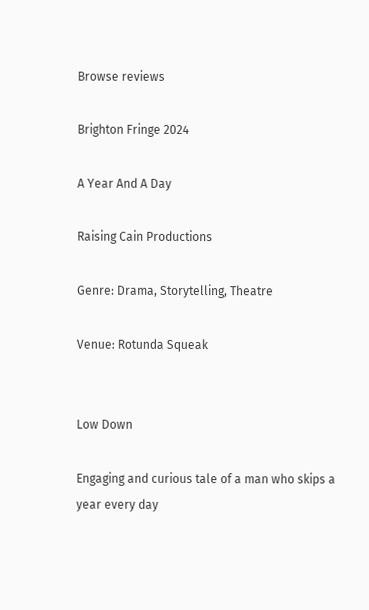Browse reviews

Brighton Fringe 2024

A Year And A Day

Raising Cain Productions

Genre: Drama, Storytelling, Theatre

Venue: Rotunda Squeak


Low Down

Engaging and curious tale of a man who skips a year every day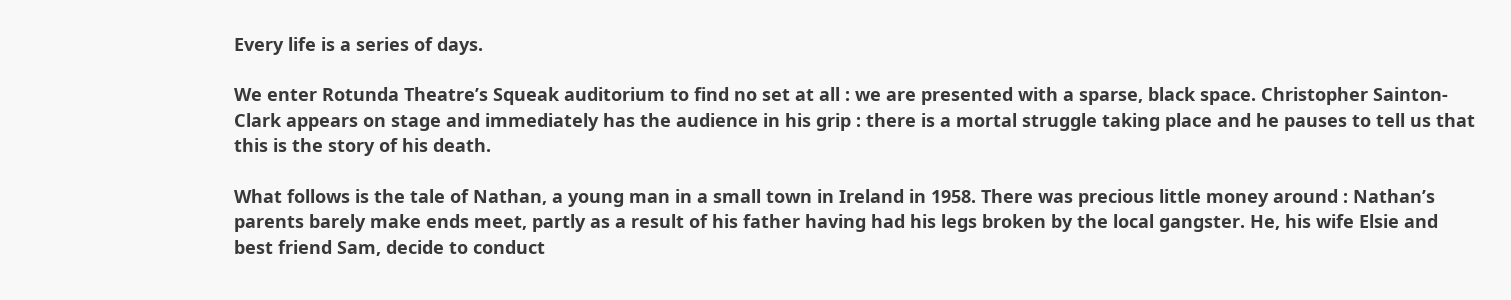Every life is a series of days.

We enter Rotunda Theatre’s Squeak auditorium to find no set at all : we are presented with a sparse, black space. Christopher Sainton-Clark appears on stage and immediately has the audience in his grip : there is a mortal struggle taking place and he pauses to tell us that this is the story of his death.

What follows is the tale of Nathan, a young man in a small town in Ireland in 1958. There was precious little money around : Nathan’s parents barely make ends meet, partly as a result of his father having had his legs broken by the local gangster. He, his wife Elsie and best friend Sam, decide to conduct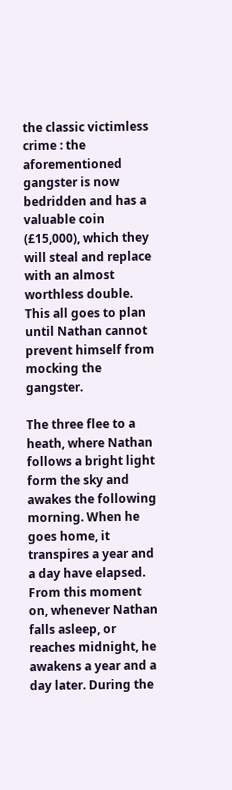the classic victimless crime : the aforementioned gangster is now bedridden and has a valuable coin (£15,000), which they will steal and replace with an almost worthless double. This all goes to plan until Nathan cannot prevent himself from mocking the gangster.

The three flee to a heath, where Nathan follows a bright light form the sky and awakes the following morning. When he goes home, it transpires a year and a day have elapsed. From this moment on, whenever Nathan falls asleep, or reaches midnight, he awakens a year and a day later. During the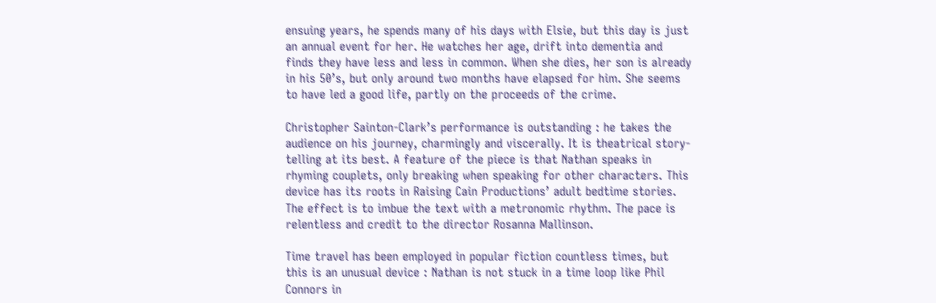ensuing years, he spends many of his days with Elsie, but this day is just an annual event for her. He watches her age, drift into dementia and finds they have less and less in common. When she dies, her son is already in his 50’s, but only around two months have elapsed for him. She seems to have led a good life, partly on the proceeds of the crime.

Christopher Sainton-Clark’s performance is outstanding : he takes the audience on his journey, charmingly and viscerally. It is theatrical story-telling at its best. A feature of the piece is that Nathan speaks in rhyming couplets, only breaking when speaking for other characters. This device has its roots in Raising Cain Productions’ adult bedtime stories. The effect is to imbue the text with a metronomic rhythm. The pace is relentless and credit to the director Rosanna Mallinson.

Time travel has been employed in popular fiction countless times, but this is an unusual device : Nathan is not stuck in a time loop like Phil Connors in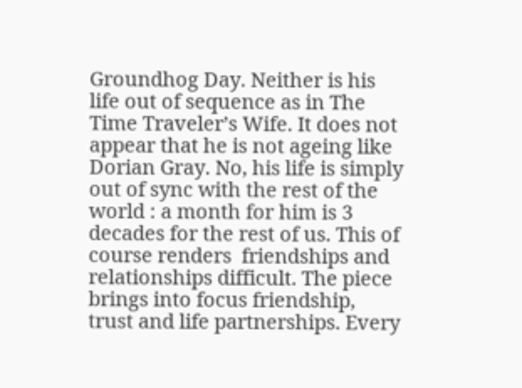Groundhog Day. Neither is his life out of sequence as in The Time Traveler’s Wife. It does not appear that he is not ageing like Dorian Gray. No, his life is simply out of sync with the rest of the world : a month for him is 3 decades for the rest of us. This of course renders  friendships and relationships difficult. The piece brings into focus friendship, trust and life partnerships. Every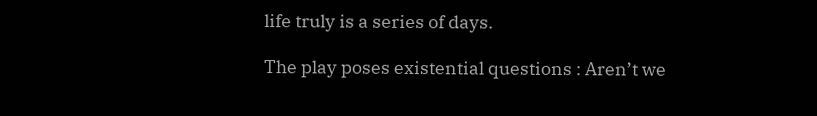life truly is a series of days.

The play poses existential questions : Aren’t we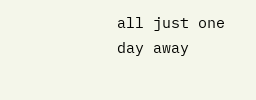all just one day away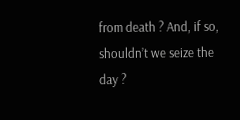from death ? And, if so, shouldn’t we seize the day ?